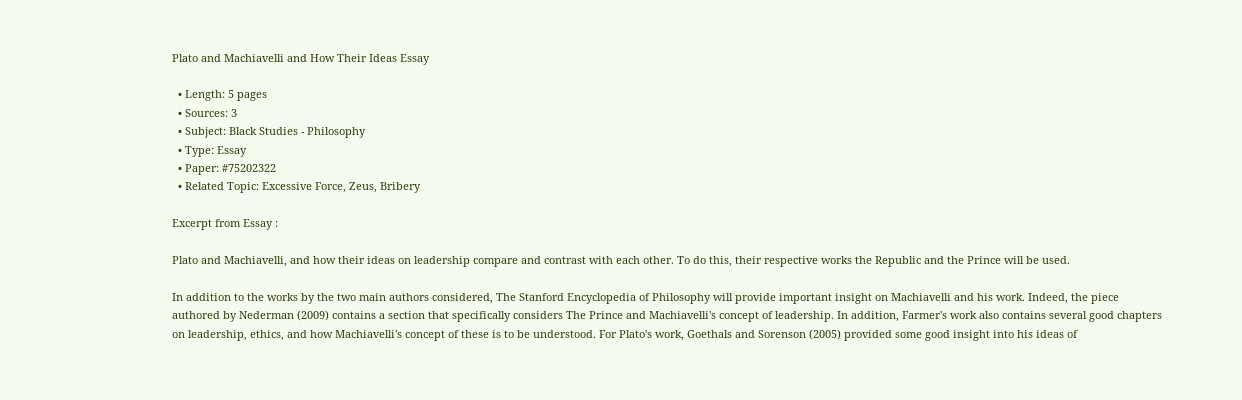Plato and Machiavelli and How Their Ideas Essay

  • Length: 5 pages
  • Sources: 3
  • Subject: Black Studies - Philosophy
  • Type: Essay
  • Paper: #75202322
  • Related Topic: Excessive Force, Zeus, Bribery

Excerpt from Essay :

Plato and Machiavelli, and how their ideas on leadership compare and contrast with each other. To do this, their respective works the Republic and the Prince will be used.

In addition to the works by the two main authors considered, The Stanford Encyclopedia of Philosophy will provide important insight on Machiavelli and his work. Indeed, the piece authored by Nederman (2009) contains a section that specifically considers The Prince and Machiavelli's concept of leadership. In addition, Farmer's work also contains several good chapters on leadership, ethics, and how Machiavelli's concept of these is to be understood. For Plato's work, Goethals and Sorenson (2005) provided some good insight into his ideas of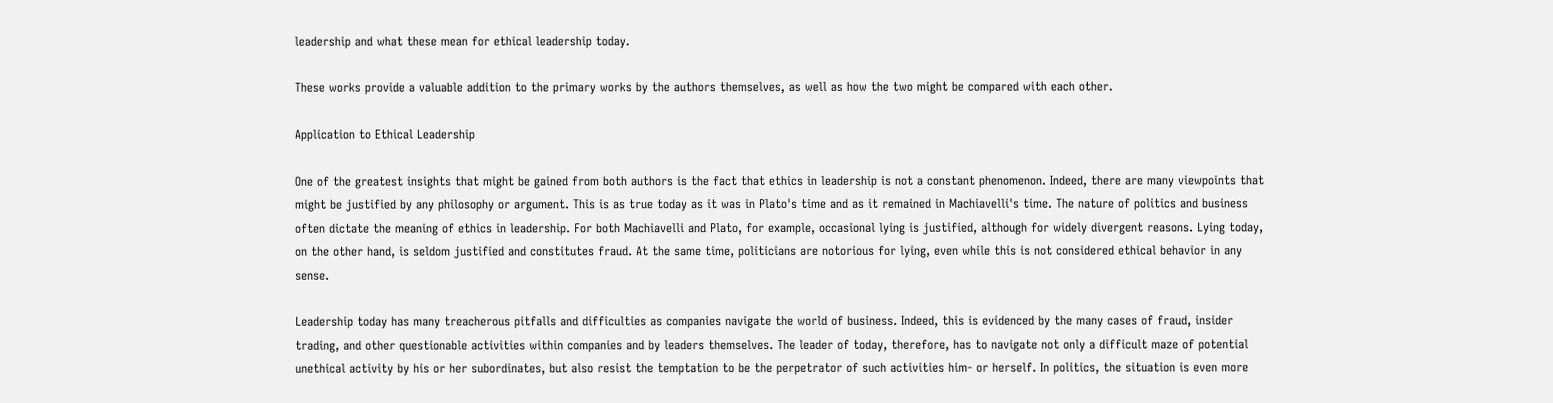leadership and what these mean for ethical leadership today.

These works provide a valuable addition to the primary works by the authors themselves, as well as how the two might be compared with each other.

Application to Ethical Leadership

One of the greatest insights that might be gained from both authors is the fact that ethics in leadership is not a constant phenomenon. Indeed, there are many viewpoints that might be justified by any philosophy or argument. This is as true today as it was in Plato's time and as it remained in Machiavelli's time. The nature of politics and business often dictate the meaning of ethics in leadership. For both Machiavelli and Plato, for example, occasional lying is justified, although for widely divergent reasons. Lying today, on the other hand, is seldom justified and constitutes fraud. At the same time, politicians are notorious for lying, even while this is not considered ethical behavior in any sense.

Leadership today has many treacherous pitfalls and difficulties as companies navigate the world of business. Indeed, this is evidenced by the many cases of fraud, insider trading, and other questionable activities within companies and by leaders themselves. The leader of today, therefore, has to navigate not only a difficult maze of potential unethical activity by his or her subordinates, but also resist the temptation to be the perpetrator of such activities him- or herself. In politics, the situation is even more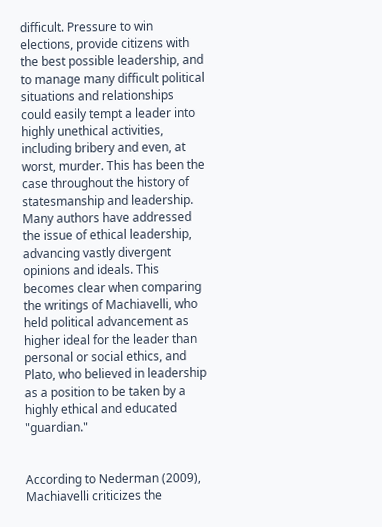difficult. Pressure to win elections, provide citizens with the best possible leadership, and to manage many difficult political situations and relationships could easily tempt a leader into highly unethical activities, including bribery and even, at worst, murder. This has been the case throughout the history of statesmanship and leadership. Many authors have addressed the issue of ethical leadership, advancing vastly divergent opinions and ideals. This becomes clear when comparing the writings of Machiavelli, who held political advancement as higher ideal for the leader than personal or social ethics, and Plato, who believed in leadership as a position to be taken by a highly ethical and educated "guardian."


According to Nederman (2009), Machiavelli criticizes the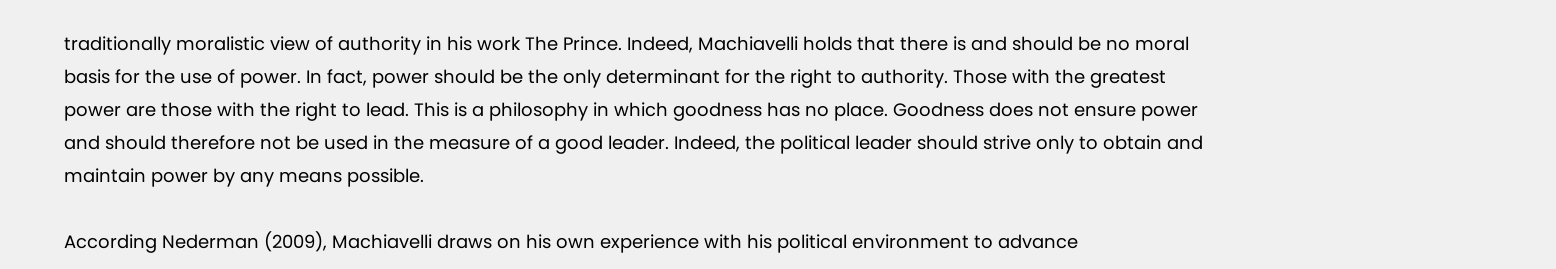traditionally moralistic view of authority in his work The Prince. Indeed, Machiavelli holds that there is and should be no moral basis for the use of power. In fact, power should be the only determinant for the right to authority. Those with the greatest power are those with the right to lead. This is a philosophy in which goodness has no place. Goodness does not ensure power and should therefore not be used in the measure of a good leader. Indeed, the political leader should strive only to obtain and maintain power by any means possible.

According Nederman (2009), Machiavelli draws on his own experience with his political environment to advance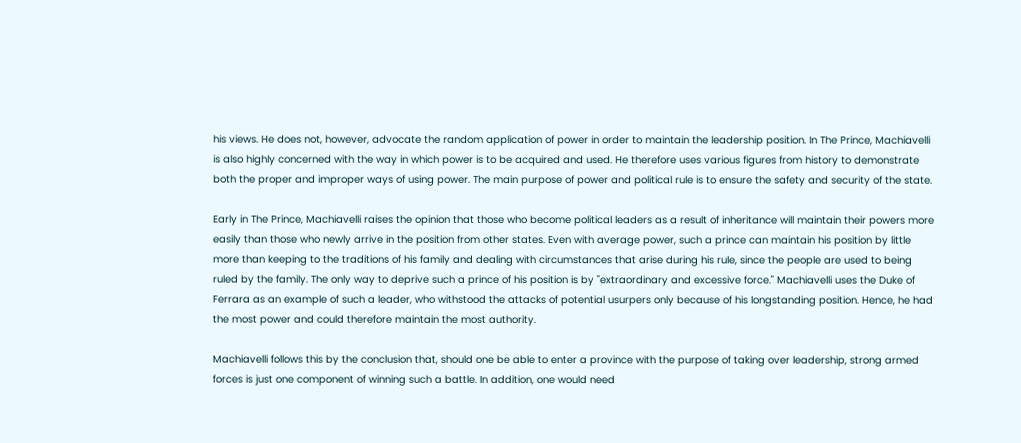his views. He does not, however, advocate the random application of power in order to maintain the leadership position. In The Prince, Machiavelli is also highly concerned with the way in which power is to be acquired and used. He therefore uses various figures from history to demonstrate both the proper and improper ways of using power. The main purpose of power and political rule is to ensure the safety and security of the state.

Early in The Prince, Machiavelli raises the opinion that those who become political leaders as a result of inheritance will maintain their powers more easily than those who newly arrive in the position from other states. Even with average power, such a prince can maintain his position by little more than keeping to the traditions of his family and dealing with circumstances that arise during his rule, since the people are used to being ruled by the family. The only way to deprive such a prince of his position is by "extraordinary and excessive force." Machiavelli uses the Duke of Ferrara as an example of such a leader, who withstood the attacks of potential usurpers only because of his longstanding position. Hence, he had the most power and could therefore maintain the most authority.

Machiavelli follows this by the conclusion that, should one be able to enter a province with the purpose of taking over leadership, strong armed forces is just one component of winning such a battle. In addition, one would need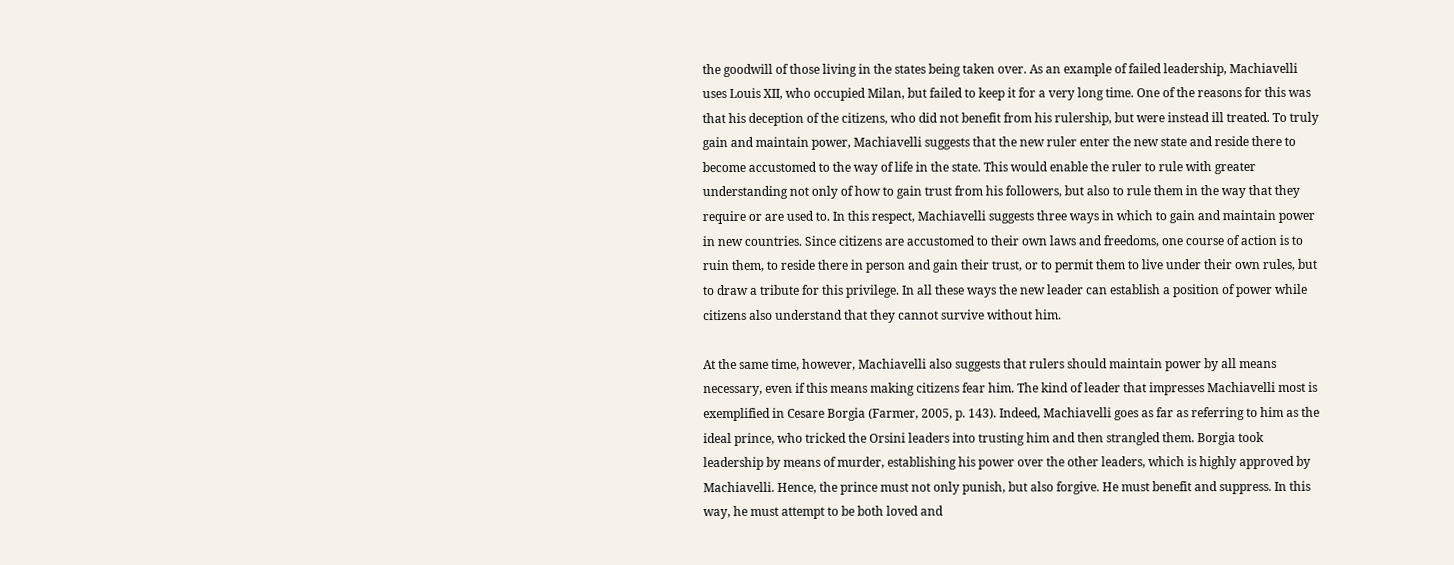the goodwill of those living in the states being taken over. As an example of failed leadership, Machiavelli uses Louis XII, who occupied Milan, but failed to keep it for a very long time. One of the reasons for this was that his deception of the citizens, who did not benefit from his rulership, but were instead ill treated. To truly gain and maintain power, Machiavelli suggests that the new ruler enter the new state and reside there to become accustomed to the way of life in the state. This would enable the ruler to rule with greater understanding not only of how to gain trust from his followers, but also to rule them in the way that they require or are used to. In this respect, Machiavelli suggests three ways in which to gain and maintain power in new countries. Since citizens are accustomed to their own laws and freedoms, one course of action is to ruin them, to reside there in person and gain their trust, or to permit them to live under their own rules, but to draw a tribute for this privilege. In all these ways the new leader can establish a position of power while citizens also understand that they cannot survive without him.

At the same time, however, Machiavelli also suggests that rulers should maintain power by all means necessary, even if this means making citizens fear him. The kind of leader that impresses Machiavelli most is exemplified in Cesare Borgia (Farmer, 2005, p. 143). Indeed, Machiavelli goes as far as referring to him as the ideal prince, who tricked the Orsini leaders into trusting him and then strangled them. Borgia took leadership by means of murder, establishing his power over the other leaders, which is highly approved by Machiavelli. Hence, the prince must not only punish, but also forgive. He must benefit and suppress. In this way, he must attempt to be both loved and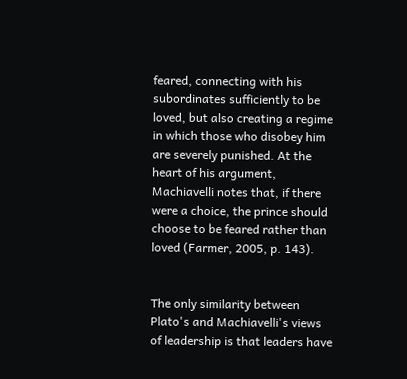feared, connecting with his subordinates sufficiently to be loved, but also creating a regime in which those who disobey him are severely punished. At the heart of his argument, Machiavelli notes that, if there were a choice, the prince should choose to be feared rather than loved (Farmer, 2005, p. 143).


The only similarity between Plato's and Machiavelli's views of leadership is that leaders have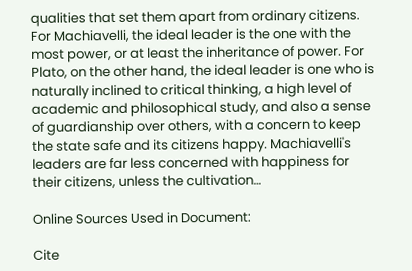qualities that set them apart from ordinary citizens. For Machiavelli, the ideal leader is the one with the most power, or at least the inheritance of power. For Plato, on the other hand, the ideal leader is one who is naturally inclined to critical thinking, a high level of academic and philosophical study, and also a sense of guardianship over others, with a concern to keep the state safe and its citizens happy. Machiavelli's leaders are far less concerned with happiness for their citizens, unless the cultivation…

Online Sources Used in Document:

Cite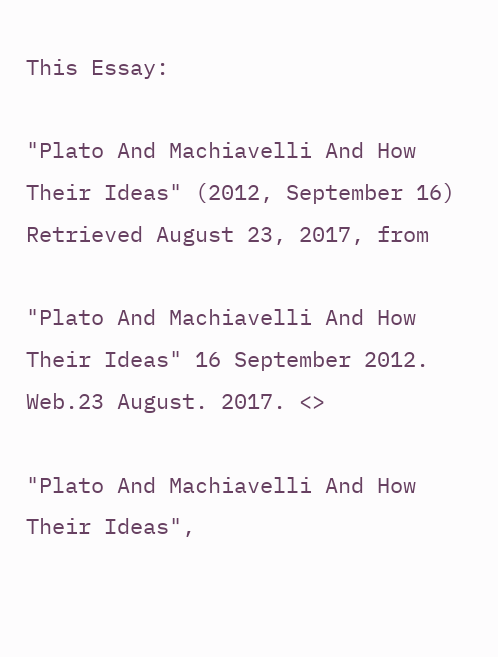This Essay:

"Plato And Machiavelli And How Their Ideas" (2012, September 16) Retrieved August 23, 2017, from

"Plato And Machiavelli And How Their Ideas" 16 September 2012. Web.23 August. 2017. <>

"Plato And Machiavelli And How Their Ideas",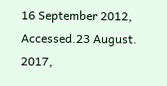16 September 2012, Accessed.23 August. 2017,